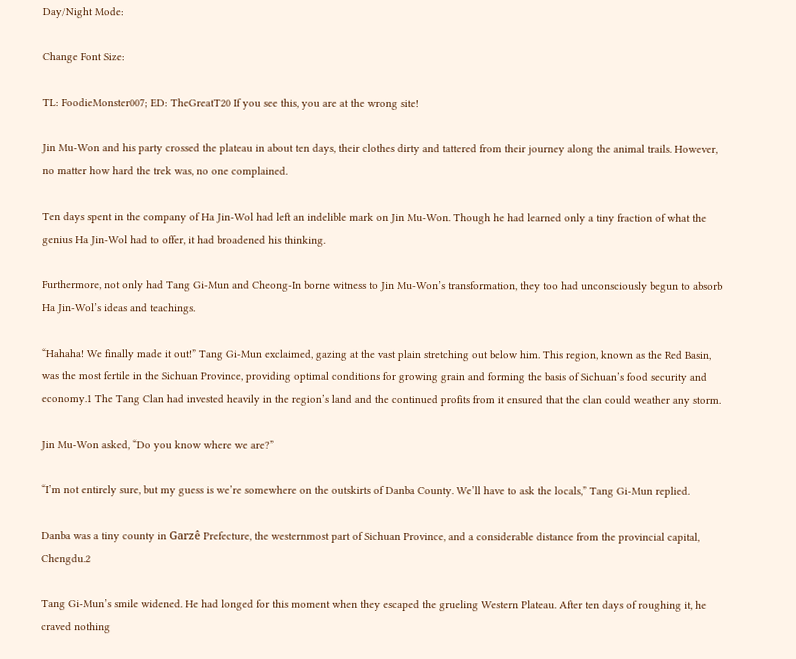Day/Night Mode:

Change Font Size:

TL: FoodieMonster007; ED: TheGreatT20 If you see this, you are at the wrong site!

Jin Mu-Won and his party crossed the plateau in about ten days, their clothes dirty and tattered from their journey along the animal trails. However, no matter how hard the trek was, no one complained.

Ten days spent in the company of Ha Jin-Wol had left an indelible mark on Jin Mu-Won. Though he had learned only a tiny fraction of what the genius Ha Jin-Wol had to offer, it had broadened his thinking.

Furthermore, not only had Tang Gi-Mun and Cheong-In borne witness to Jin Mu-Won’s transformation, they too had unconsciously begun to absorb Ha Jin-Wol’s ideas and teachings.

“Hahaha! We finally made it out!” Tang Gi-Mun exclaimed, gazing at the vast plain stretching out below him. This region, known as the Red Basin, was the most fertile in the Sichuan Province, providing optimal conditions for growing grain and forming the basis of Sichuan’s food security and economy.1 The Tang Clan had invested heavily in the region’s land and the continued profits from it ensured that the clan could weather any storm.

Jin Mu-Won asked, “Do you know where we are?”

“I’m not entirely sure, but my guess is we’re somewhere on the outskirts of Danba County. We’ll have to ask the locals,” Tang Gi-Mun replied.

Danba was a tiny county in Garzê Prefecture, the westernmost part of Sichuan Province, and a considerable distance from the provincial capital, Chengdu.2

Tang Gi-Mun’s smile widened. He had longed for this moment when they escaped the grueling Western Plateau. After ten days of roughing it, he craved nothing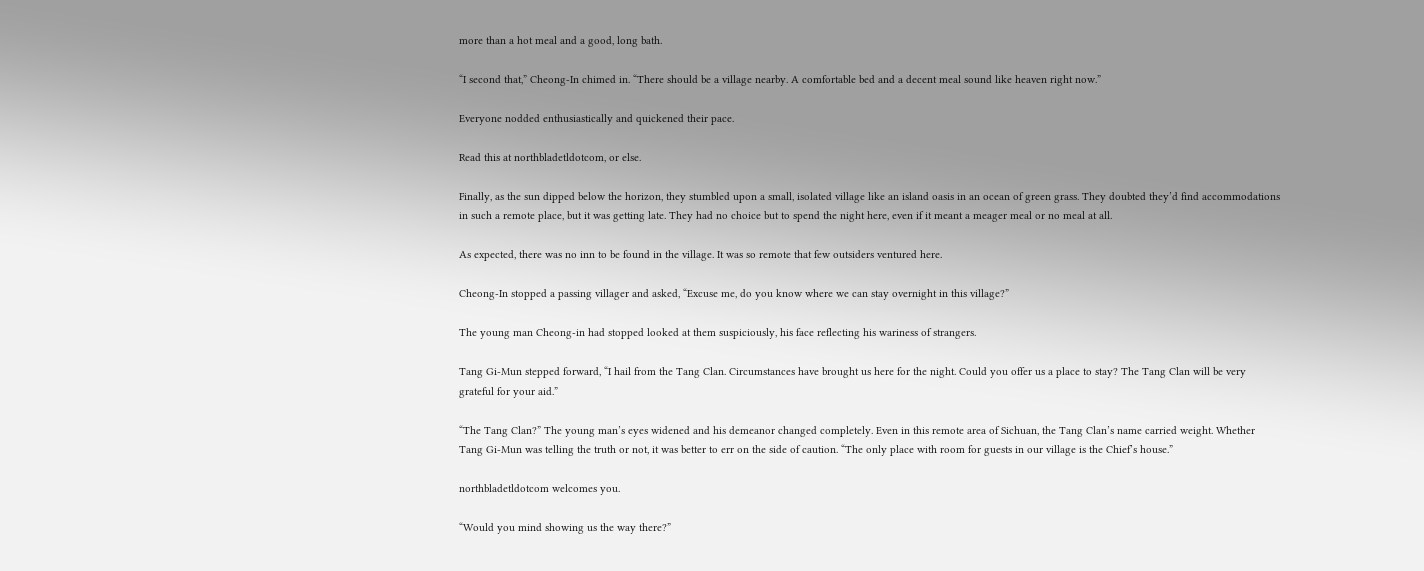more than a hot meal and a good, long bath.

“I second that,” Cheong-In chimed in. “There should be a village nearby. A comfortable bed and a decent meal sound like heaven right now.”

Everyone nodded enthusiastically and quickened their pace.

Read this at northbladetldotcom, or else.

Finally, as the sun dipped below the horizon, they stumbled upon a small, isolated village like an island oasis in an ocean of green grass. They doubted they’d find accommodations in such a remote place, but it was getting late. They had no choice but to spend the night here, even if it meant a meager meal or no meal at all.

As expected, there was no inn to be found in the village. It was so remote that few outsiders ventured here.

Cheong-In stopped a passing villager and asked, “Excuse me, do you know where we can stay overnight in this village?”

The young man Cheong-in had stopped looked at them suspiciously, his face reflecting his wariness of strangers.

Tang Gi-Mun stepped forward, “I hail from the Tang Clan. Circumstances have brought us here for the night. Could you offer us a place to stay? The Tang Clan will be very grateful for your aid.”

“The Tang Clan?” The young man’s eyes widened and his demeanor changed completely. Even in this remote area of Sichuan, the Tang Clan’s name carried weight. Whether Tang Gi-Mun was telling the truth or not, it was better to err on the side of caution. “The only place with room for guests in our village is the Chief’s house.”

northbladetldotcom welcomes you.

“Would you mind showing us the way there?”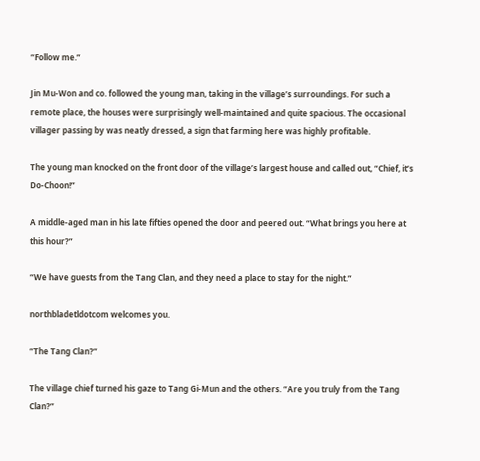“Follow me.”

Jin Mu-Won and co. followed the young man, taking in the village’s surroundings. For such a remote place, the houses were surprisingly well-maintained and quite spacious. The occasional villager passing by was neatly dressed, a sign that farming here was highly profitable.

The young man knocked on the front door of the village’s largest house and called out, “Chief, it’s Do-Choon!”

A middle-aged man in his late fifties opened the door and peered out. “What brings you here at this hour?”

“We have guests from the Tang Clan, and they need a place to stay for the night.”

northbladetldotcom welcomes you.

“The Tang Clan?”

The village chief turned his gaze to Tang Gi-Mun and the others. “Are you truly from the Tang Clan?”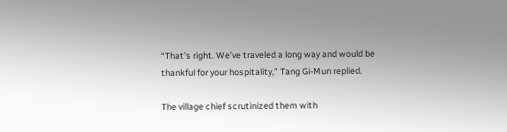“That’s right. We’ve traveled a long way and would be thankful for your hospitality,” Tang Gi-Mun replied.

The village chief scrutinized them with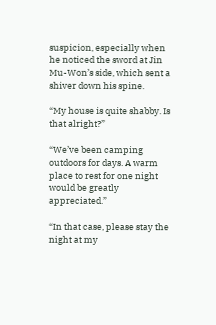suspicion, especially when he noticed the sword at Jin Mu-Won’s side, which sent a shiver down his spine.

“My house is quite shabby. Is that alright?”

“We’ve been camping outdoors for days. A warm place to rest for one night would be greatly appreciated.”

“In that case, please stay the night at my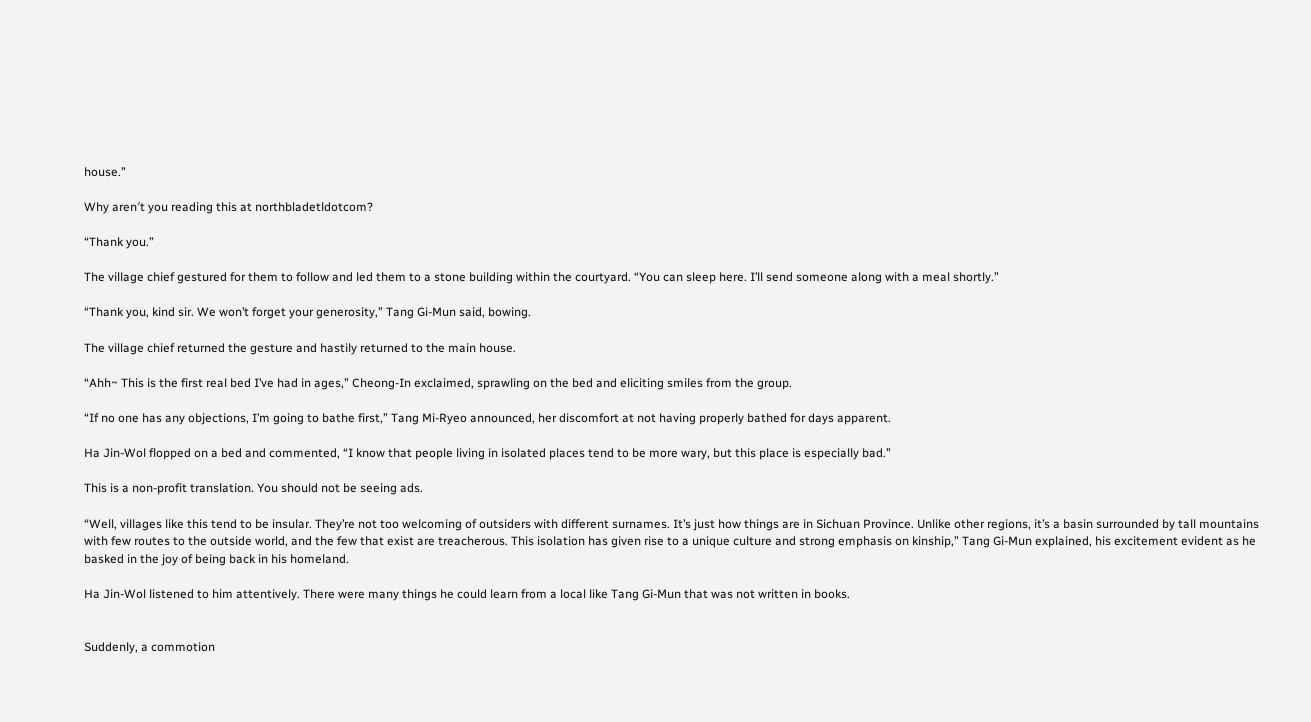house.”

Why aren′t you reading this at northbladetldotcom?

“Thank you.”

The village chief gestured for them to follow and led them to a stone building within the courtyard. “You can sleep here. I’ll send someone along with a meal shortly.”

“Thank you, kind sir. We won’t forget your generosity,” Tang Gi-Mun said, bowing.

The village chief returned the gesture and hastily returned to the main house.

“Ahh~ This is the first real bed I’ve had in ages,” Cheong-In exclaimed, sprawling on the bed and eliciting smiles from the group.

“If no one has any objections, I’m going to bathe first,” Tang Mi-Ryeo announced, her discomfort at not having properly bathed for days apparent.

Ha Jin-Wol flopped on a bed and commented, “I know that people living in isolated places tend to be more wary, but this place is especially bad.”

This is a non-profit translation. You should not be seeing ads.

“Well, villages like this tend to be insular. They’re not too welcoming of outsiders with different surnames. It’s just how things are in Sichuan Province. Unlike other regions, it’s a basin surrounded by tall mountains with few routes to the outside world, and the few that exist are treacherous. This isolation has given rise to a unique culture and strong emphasis on kinship,” Tang Gi-Mun explained, his excitement evident as he basked in the joy of being back in his homeland.

Ha Jin-Wol listened to him attentively. There were many things he could learn from a local like Tang Gi-Mun that was not written in books.


Suddenly, a commotion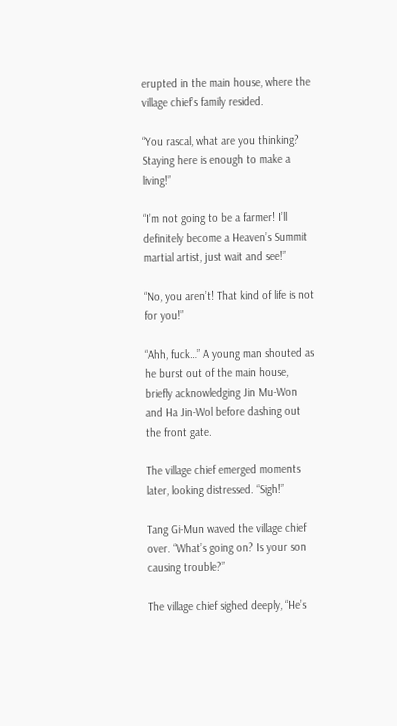erupted in the main house, where the village chief’s family resided.

“You rascal, what are you thinking? Staying here is enough to make a living!”

“I’m not going to be a farmer! I’ll definitely become a Heaven’s Summit martial artist, just wait and see!”

“No, you aren’t! That kind of life is not for you!”

“Ahh, fuck…” A young man shouted as he burst out of the main house, briefly acknowledging Jin Mu-Won and Ha Jin-Wol before dashing out the front gate.

The village chief emerged moments later, looking distressed. “Sigh!”

Tang Gi-Mun waved the village chief over. “What’s going on? Is your son causing trouble?”

The village chief sighed deeply, “He’s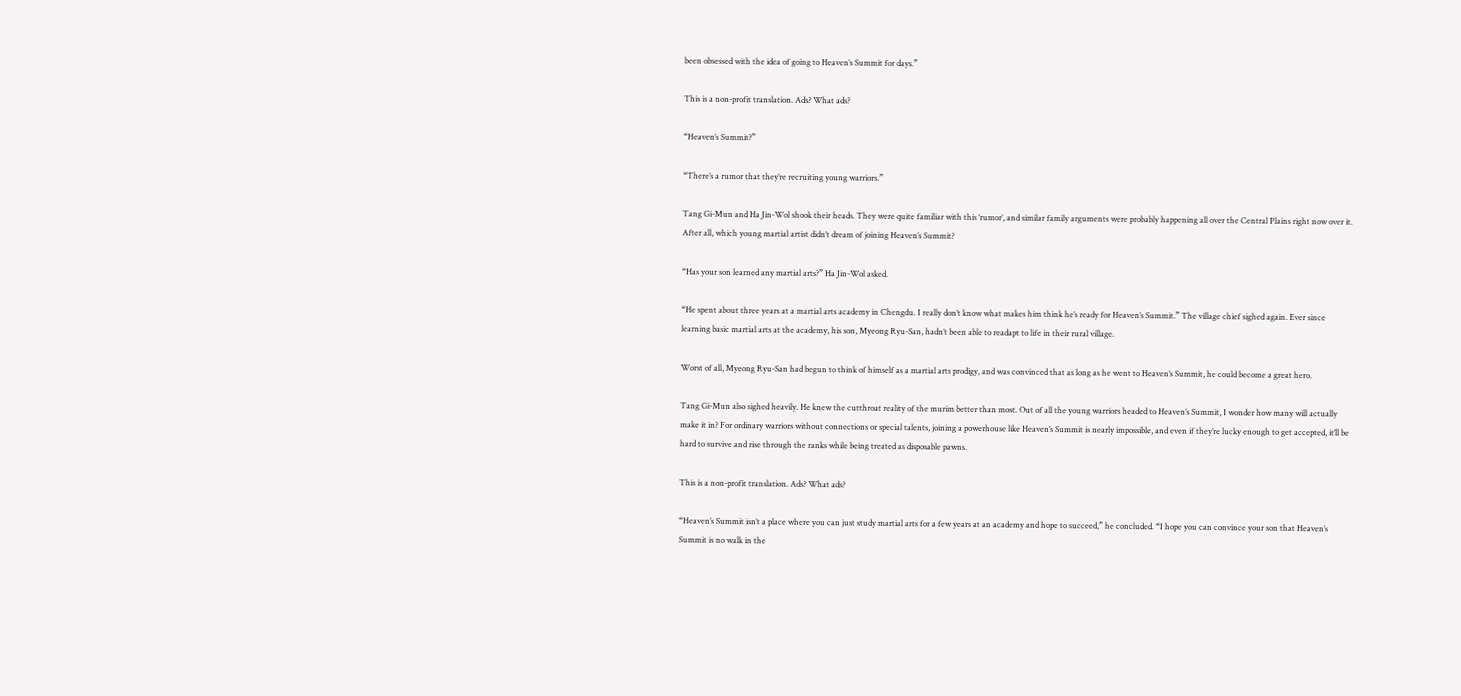been obsessed with the idea of going to Heaven’s Summit for days.”

This is a non-profit translation. Ads? What ads?

“Heaven’s Summit?”

“There’s a rumor that they’re recruiting young warriors.”

Tang Gi-Mun and Ha Jin-Wol shook their heads. They were quite familiar with this ‘rumor’, and similar family arguments were probably happening all over the Central Plains right now over it. After all, which young martial artist didn’t dream of joining Heaven’s Summit?

“Has your son learned any martial arts?” Ha Jin-Wol asked.

“He spent about three years at a martial arts academy in Chengdu. I really don’t know what makes him think he’s ready for Heaven’s Summit.” The village chief sighed again. Ever since learning basic martial arts at the academy, his son, Myeong Ryu-San, hadn’t been able to readapt to life in their rural village.

Worst of all, Myeong Ryu-San had begun to think of himself as a martial arts prodigy, and was convinced that as long as he went to Heaven’s Summit, he could become a great hero.

Tang Gi-Mun also sighed heavily. He knew the cutthroat reality of the murim better than most. Out of all the young warriors headed to Heaven’s Summit, I wonder how many will actually make it in? For ordinary warriors without connections or special talents, joining a powerhouse like Heaven’s Summit is nearly impossible, and even if they’re lucky enough to get accepted, it’ll be hard to survive and rise through the ranks while being treated as disposable pawns.

This is a non-profit translation. Ads? What ads?

“Heaven’s Summit isn’t a place where you can just study martial arts for a few years at an academy and hope to succeed,” he concluded. “I hope you can convince your son that Heaven’s Summit is no walk in the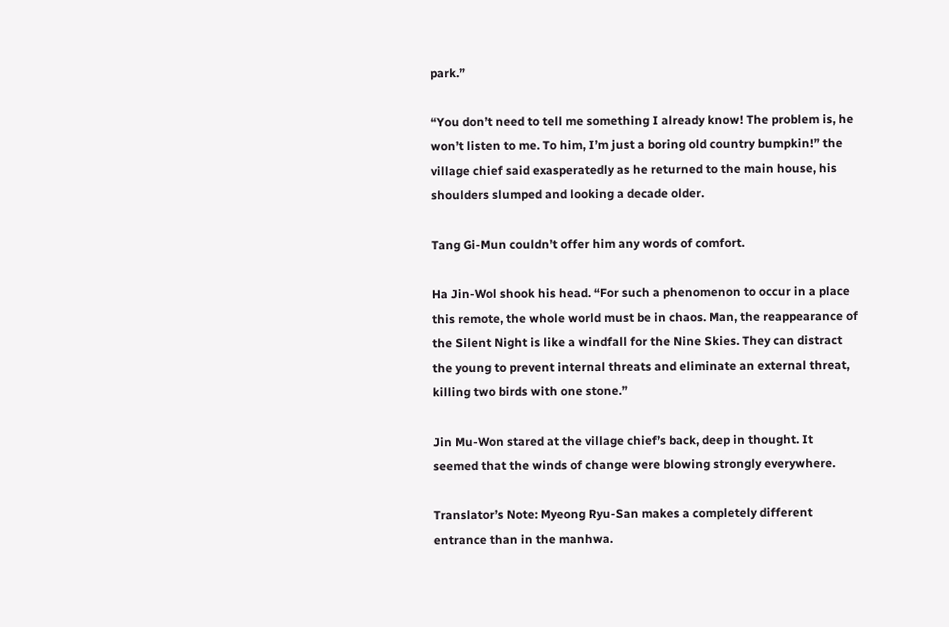park.”

“You don’t need to tell me something I already know! The problem is, he won’t listen to me. To him, I’m just a boring old country bumpkin!” the village chief said exasperatedly as he returned to the main house, his shoulders slumped and looking a decade older.

Tang Gi-Mun couldn’t offer him any words of comfort.

Ha Jin-Wol shook his head. “For such a phenomenon to occur in a place this remote, the whole world must be in chaos. Man, the reappearance of the Silent Night is like a windfall for the Nine Skies. They can distract the young to prevent internal threats and eliminate an external threat, killing two birds with one stone.”

Jin Mu-Won stared at the village chief’s back, deep in thought. It seemed that the winds of change were blowing strongly everywhere.

Translator’s Note: Myeong Ryu-San makes a completely different entrance than in the manhwa.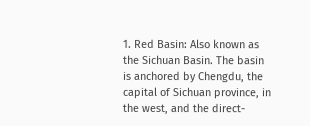1. Red Basin: Also known as the Sichuan Basin. The basin is anchored by Chengdu, the capital of Sichuan province, in the west, and the direct-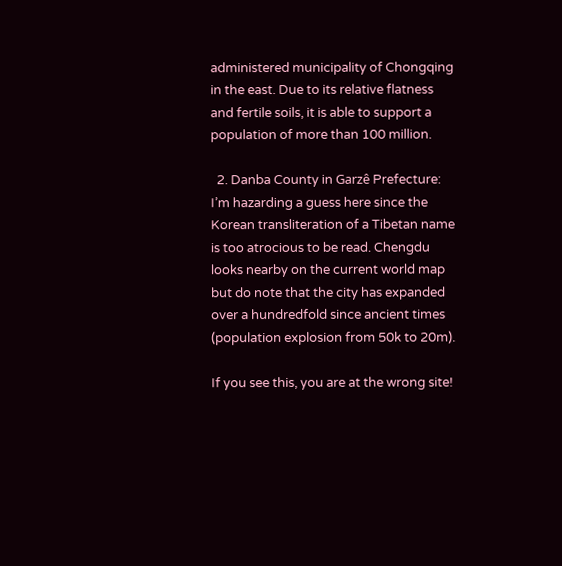administered municipality of Chongqing in the east. Due to its relative flatness and fertile soils, it is able to support a population of more than 100 million.

  2. Danba County in Garzê Prefecture: I’m hazarding a guess here since the Korean transliteration of a Tibetan name is too atrocious to be read. Chengdu looks nearby on the current world map but do note that the city has expanded over a hundredfold since ancient times (population explosion from 50k to 20m).

If you see this, you are at the wrong site!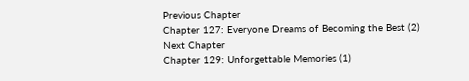Previous Chapter
Chapter 127: Everyone Dreams of Becoming the Best (2)
Next Chapter
Chapter 129: Unforgettable Memories (1)